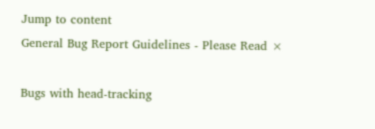Jump to content
General Bug Report Guidelines - Please Read ×

Bugs with head-tracking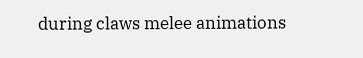during claws melee animations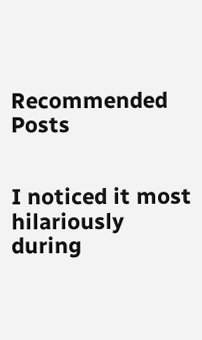Recommended Posts


I noticed it most hilariously during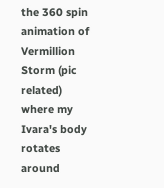the 360 spin animation of Vermillion Storm (pic related) where my Ivara's body rotates around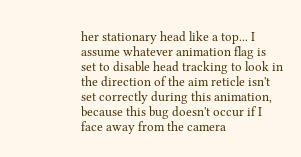her stationary head like a top... I assume whatever animation flag is set to disable head tracking to look in the direction of the aim reticle isn't set correctly during this animation, because this bug doesn't occur if I face away from the camera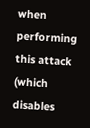when performing this attack (which disables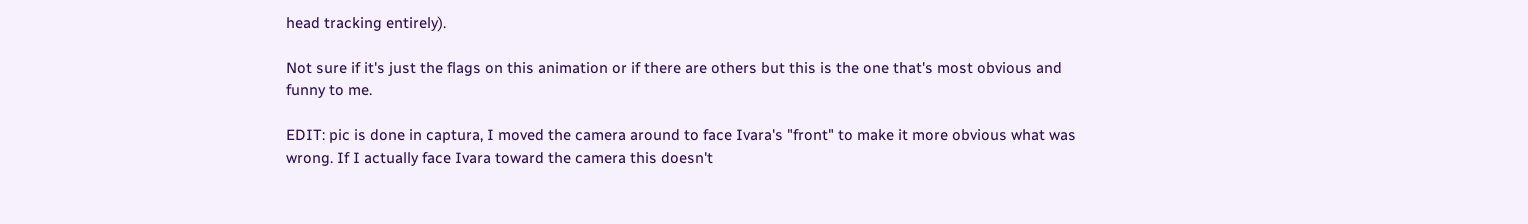head tracking entirely).

Not sure if it's just the flags on this animation or if there are others but this is the one that's most obvious and funny to me.

EDIT: pic is done in captura, I moved the camera around to face Ivara's "front" to make it more obvious what was wrong. If I actually face Ivara toward the camera this doesn't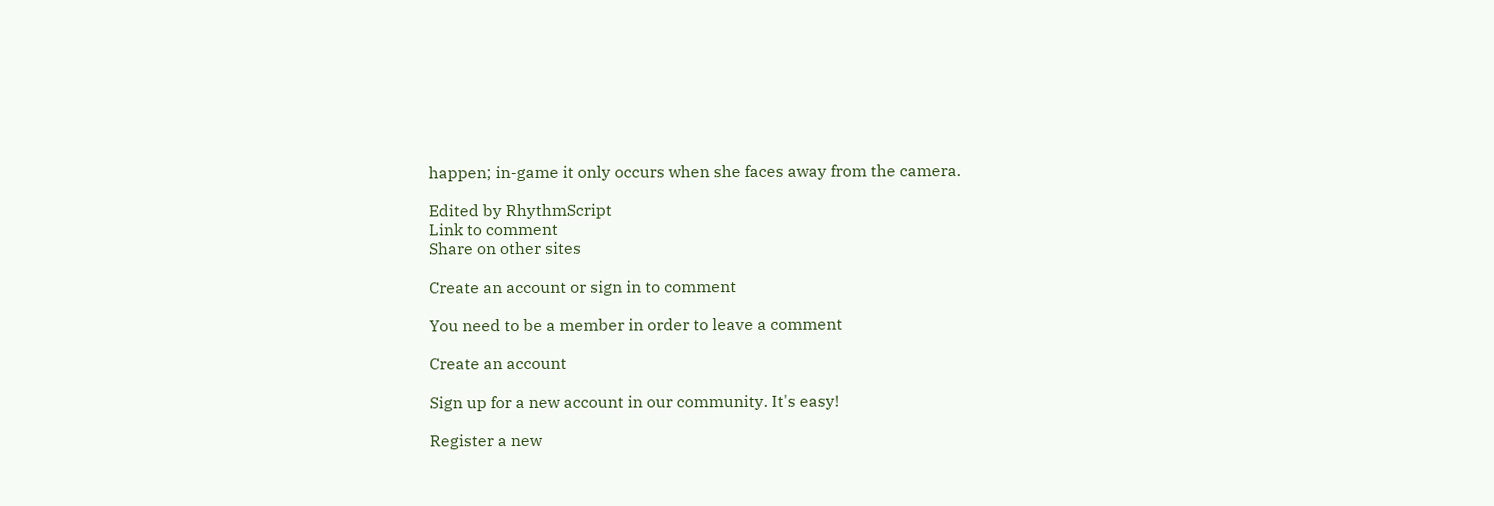happen; in-game it only occurs when she faces away from the camera.

Edited by RhythmScript
Link to comment
Share on other sites

Create an account or sign in to comment

You need to be a member in order to leave a comment

Create an account

Sign up for a new account in our community. It's easy!

Register a new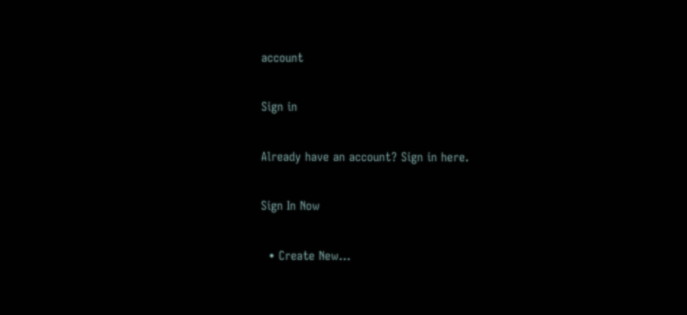account

Sign in

Already have an account? Sign in here.

Sign In Now

  • Create New...